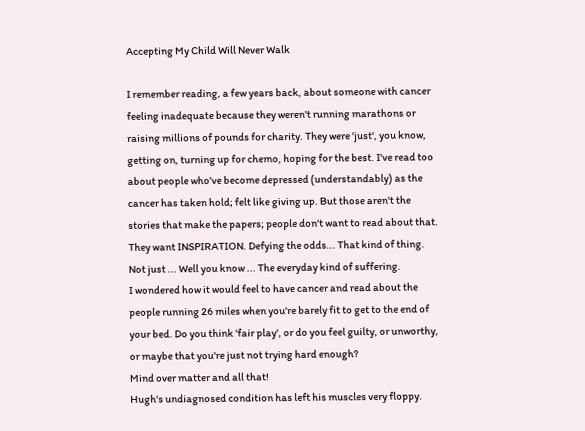Accepting My Child Will Never Walk

I remember reading, a few years back, about someone with cancer feeling inadequate because they weren't running marathons or raising millions of pounds for charity. They were 'just', you know, getting on, turning up for chemo, hoping for the best. I've read too about people who've become depressed (understandably) as the cancer has taken hold; felt like giving up. But those aren't the stories that make the papers; people don't want to read about that. They want INSPIRATION. Defying the odds... That kind of thing. Not just ... Well you know ... The everyday kind of suffering.
I wondered how it would feel to have cancer and read about the people running 26 miles when you're barely fit to get to the end of your bed. Do you think 'fair play', or do you feel guilty, or unworthy, or maybe that you're just not trying hard enough?
Mind over matter and all that!
Hugh's undiagnosed condition has left his muscles very floppy.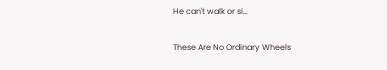He can't walk or si…

These Are No Ordinary Wheels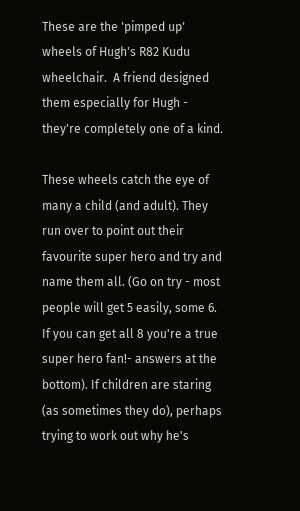These are the 'pimped up' wheels of Hugh's R82 Kudu wheelchair.  A friend designed them especially for Hugh - they're completely one of a kind.

These wheels catch the eye of many a child (and adult). They run over to point out their favourite super hero and try and name them all. (Go on try - most people will get 5 easily, some 6. If you can get all 8 you're a true super hero fan!- answers at the bottom). If children are staring (as sometimes they do), perhaps trying to work out why he's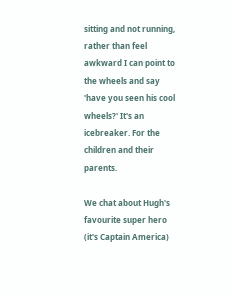sitting and not running, rather than feel awkward I can point to the wheels and say 'have you seen his cool wheels?' It's an icebreaker. For the children and their parents.

We chat about Hugh's favourite super hero (it's Captain America)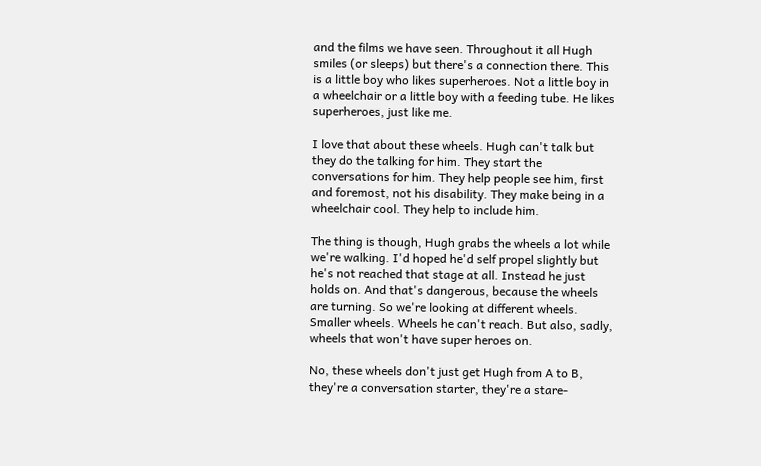and the films we have seen. Throughout it all Hugh smiles (or sleeps) but there's a connection there. This is a little boy who likes superheroes. Not a little boy in a wheelchair or a little boy with a feeding tube. He likes superheroes, just like me.

I love that about these wheels. Hugh can't talk but they do the talking for him. They start the conversations for him. They help people see him, first and foremost, not his disability. They make being in a wheelchair cool. They help to include him.

The thing is though, Hugh grabs the wheels a lot while we're walking. I'd hoped he'd self propel slightly but he's not reached that stage at all. Instead he just holds on. And that's dangerous, because the wheels are turning. So we're looking at different wheels. Smaller wheels. Wheels he can't reach. But also, sadly, wheels that won't have super heroes on.

No, these wheels don't just get Hugh from A to B, they're a conversation starter, they're a stare-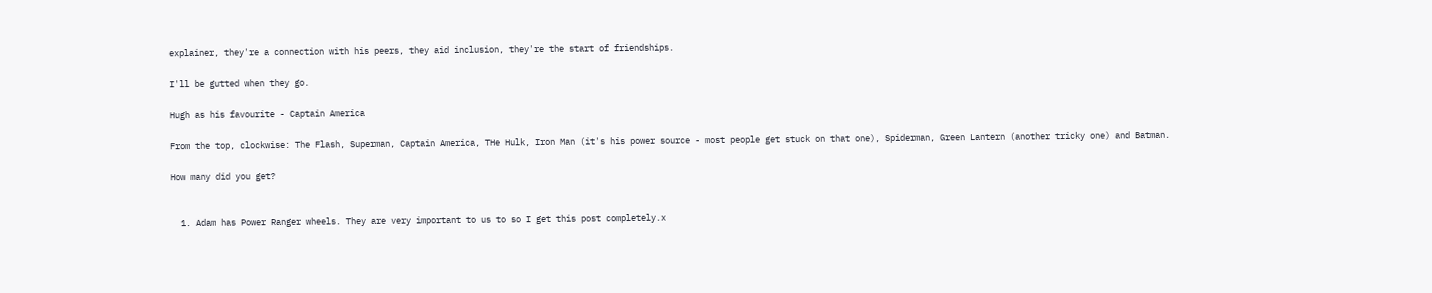explainer, they're a connection with his peers, they aid inclusion, they're the start of friendships.

I'll be gutted when they go.

Hugh as his favourite - Captain America

From the top, clockwise: The Flash, Superman, Captain America, THe Hulk, Iron Man (it's his power source - most people get stuck on that one), Spiderman, Green Lantern (another tricky one) and Batman.

How many did you get?


  1. Adam has Power Ranger wheels. They are very important to us to so I get this post completely.x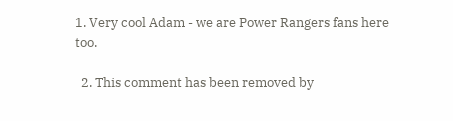1. Very cool Adam - we are Power Rangers fans here too.

  2. This comment has been removed by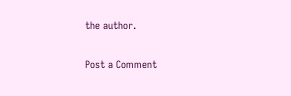the author.


Post a Comment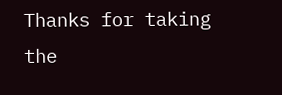Thanks for taking the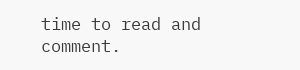time to read and comment.